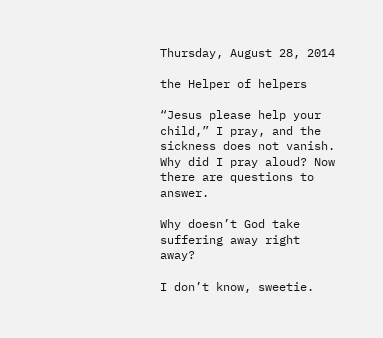Thursday, August 28, 2014

the Helper of helpers

“Jesus please help your child,” I pray, and the sickness does not vanish.
Why did I pray aloud? Now there are questions to answer.

Why doesn’t God take suffering away right away?

I don’t know, sweetie.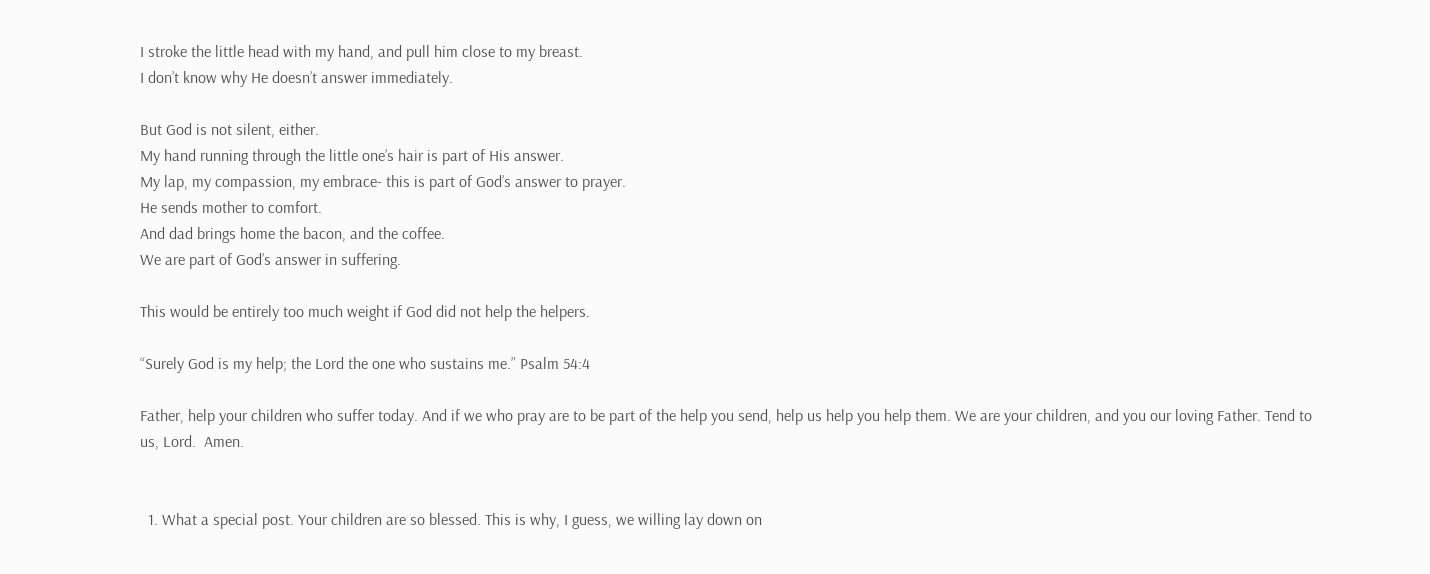I stroke the little head with my hand, and pull him close to my breast.
I don’t know why He doesn’t answer immediately.

But God is not silent, either.
My hand running through the little one’s hair is part of His answer.
My lap, my compassion, my embrace- this is part of God’s answer to prayer.
He sends mother to comfort.
And dad brings home the bacon, and the coffee.
We are part of God’s answer in suffering.

This would be entirely too much weight if God did not help the helpers.

“Surely God is my help; the Lord the one who sustains me.” Psalm 54:4

Father, help your children who suffer today. And if we who pray are to be part of the help you send, help us help you help them. We are your children, and you our loving Father. Tend to us, Lord.  Amen.


  1. What a special post. Your children are so blessed. This is why, I guess, we willing lay down on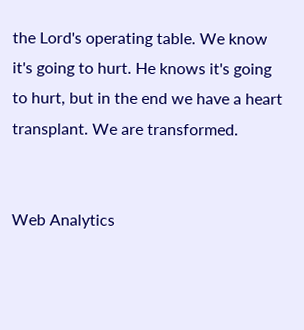the Lord's operating table. We know it's going to hurt. He knows it's going to hurt, but in the end we have a heart transplant. We are transformed.


Web Analytics